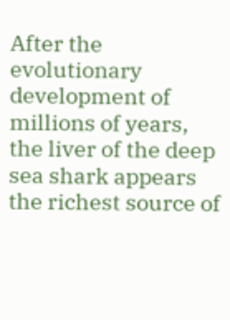After the evolutionary development of millions of years, the liver of the deep sea shark appears the richest source of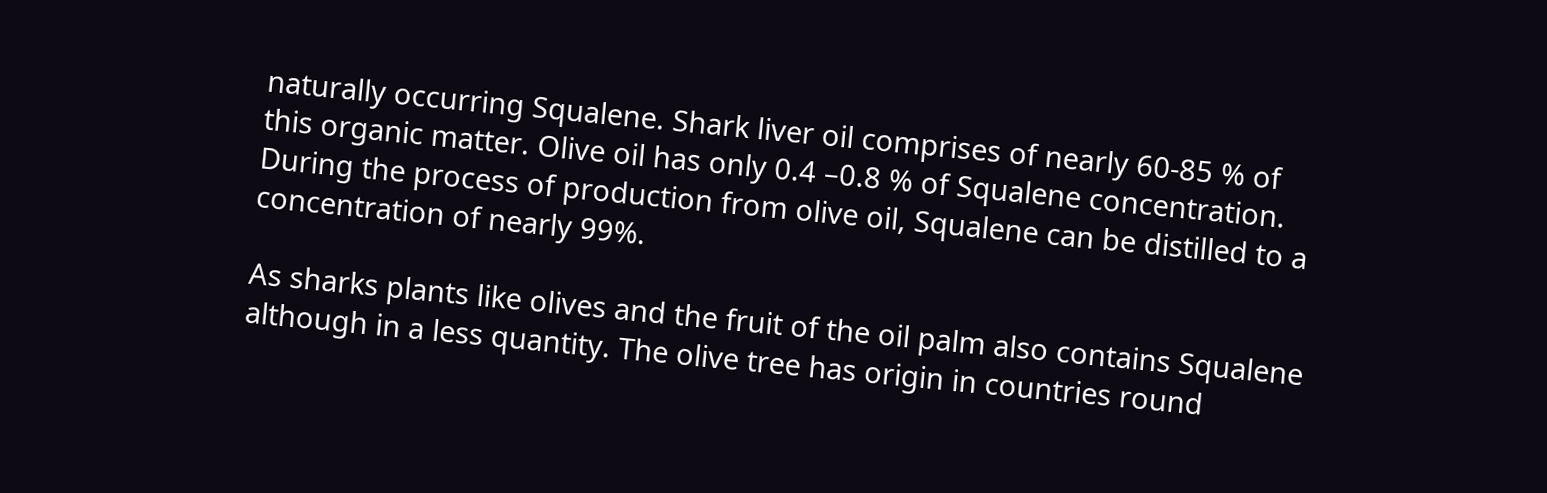naturally occurring Squalene. Shark liver oil comprises of nearly 60-85 % of this organic matter. Olive oil has only 0.4 –0.8 % of Squalene concentration. During the process of production from olive oil, Squalene can be distilled to a concentration of nearly 99%.

As sharks plants like olives and the fruit of the oil palm also contains Squalene although in a less quantity. The olive tree has origin in countries round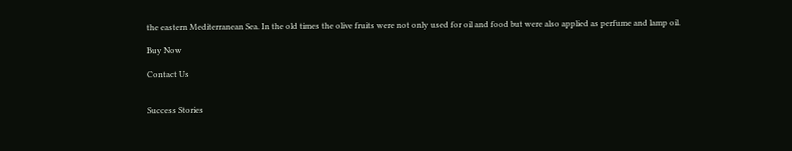the eastern Mediterranean Sea. In the old times the olive fruits were not only used for oil and food but were also applied as perfume and lamp oil.

Buy Now

Contact Us


Success Stories